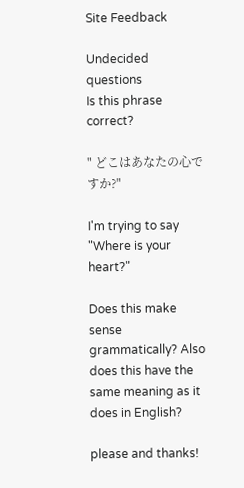Site Feedback

Undecided questions
Is this phrase correct?

" どこはあなたの心ですか?"

I'm trying to say "Where is your heart?"

Does this make sense grammatically? Also does this have the same meaning as it does in English?

please and thanks!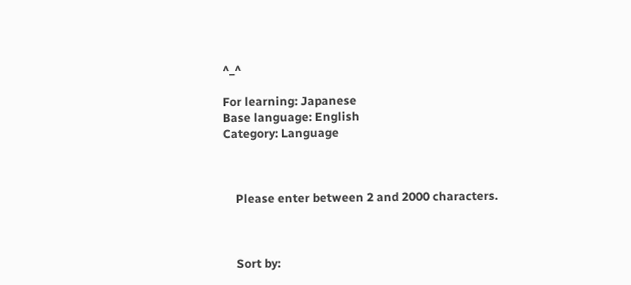^_^

For learning: Japanese
Base language: English
Category: Language



    Please enter between 2 and 2000 characters.



    Sort by: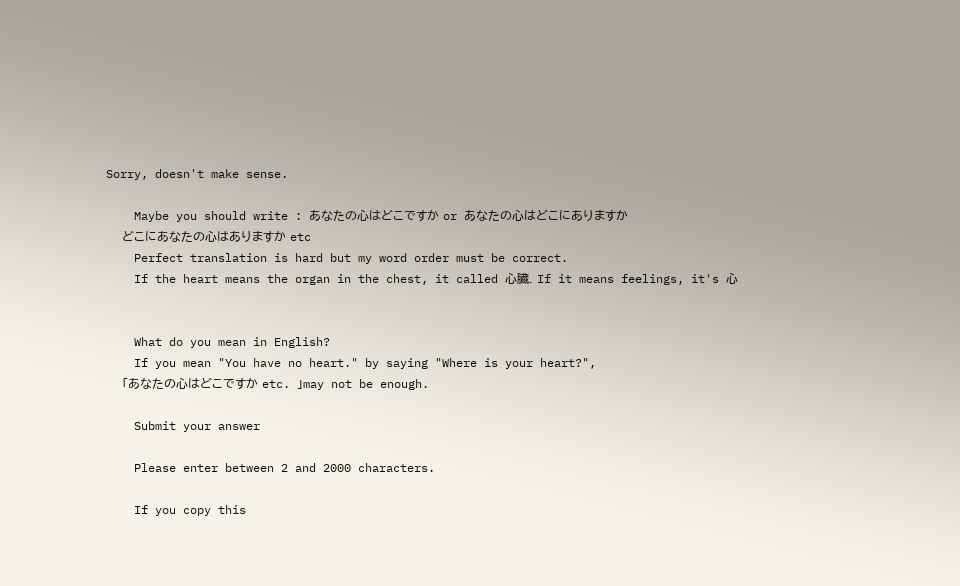Sorry, doesn't make sense.

    Maybe you should write : あなたの心はどこですか or あなたの心はどこにありますか
    どこにあなたの心はありますか etc
    Perfect translation is hard but my word order must be correct.
    If the heart means the organ in the chest, it called 心臓. If it means feelings, it's 心


    What do you mean in English?
    If you mean "You have no heart." by saying "Where is your heart?",
    「あなたの心はどこですか etc. 」may not be enough.

    Submit your answer

    Please enter between 2 and 2000 characters.

    If you copy this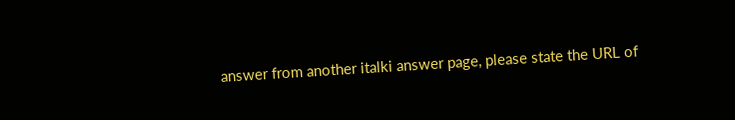answer from another italki answer page, please state the URL of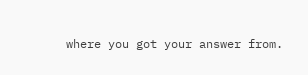where you got your answer from.